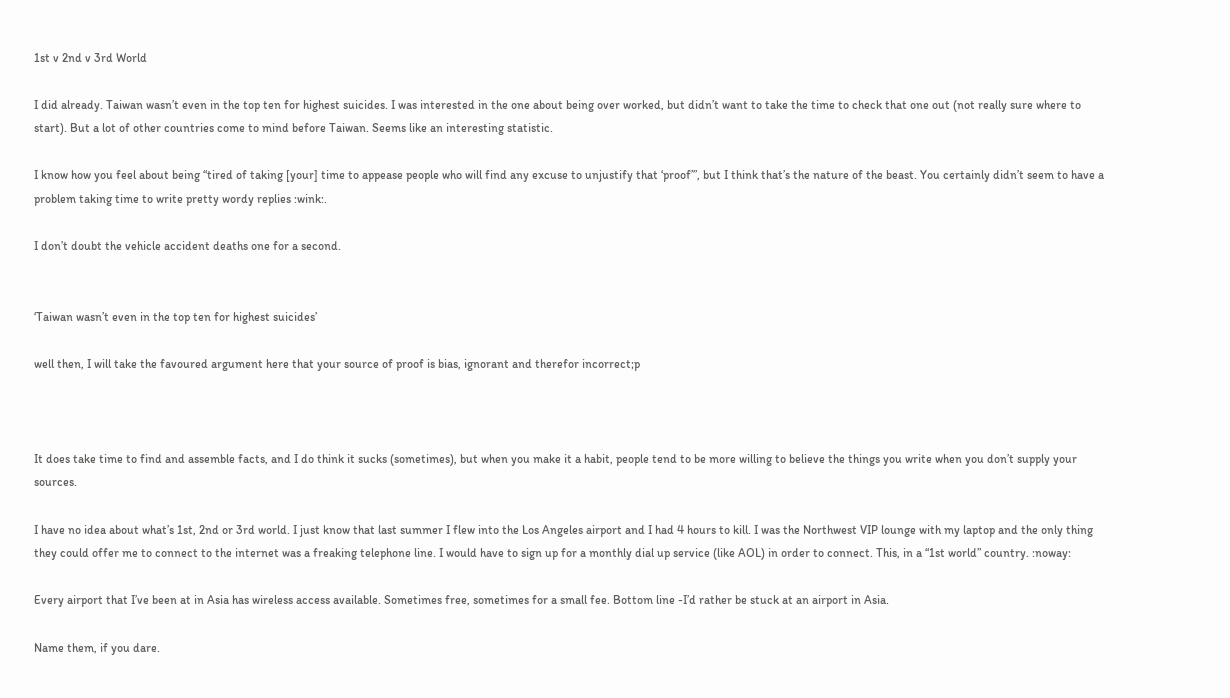1st v 2nd v 3rd World

I did already. Taiwan wasn’t even in the top ten for highest suicides. I was interested in the one about being over worked, but didn’t want to take the time to check that one out (not really sure where to start). But a lot of other countries come to mind before Taiwan. Seems like an interesting statistic.

I know how you feel about being “tired of taking [your] time to appease people who will find any excuse to unjustify that ‘proof’”, but I think that’s the nature of the beast. You certainly didn’t seem to have a problem taking time to write pretty wordy replies :wink:.

I don’t doubt the vehicle accident deaths one for a second.


‘Taiwan wasn’t even in the top ten for highest suicides’

well then, I will take the favoured argument here that your source of proof is bias, ignorant and therefor incorrect;p



It does take time to find and assemble facts, and I do think it sucks (sometimes), but when you make it a habit, people tend to be more willing to believe the things you write when you don’t supply your sources.

I have no idea about what’s 1st, 2nd or 3rd world. I just know that last summer I flew into the Los Angeles airport and I had 4 hours to kill. I was the Northwest VIP lounge with my laptop and the only thing they could offer me to connect to the internet was a freaking telephone line. I would have to sign up for a monthly dial up service (like AOL) in order to connect. This, in a “1st world” country. :noway:

Every airport that I’ve been at in Asia has wireless access available. Sometimes free, sometimes for a small fee. Bottom line -I’d rather be stuck at an airport in Asia.

Name them, if you dare.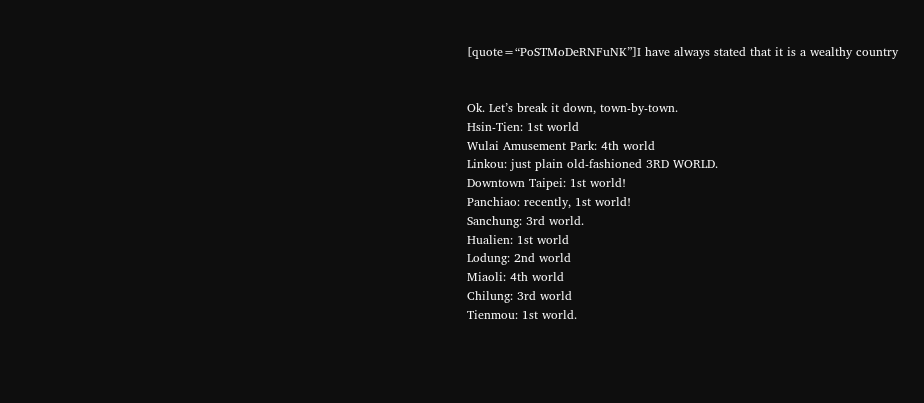[quote=“PoSTMoDeRNFuNK”]I have always stated that it is a wealthy country


Ok. Let’s break it down, town-by-town.
Hsin-Tien: 1st world
Wulai Amusement Park: 4th world
Linkou: just plain old-fashioned 3RD WORLD.
Downtown Taipei: 1st world!
Panchiao: recently, 1st world!
Sanchung: 3rd world.
Hualien: 1st world
Lodung: 2nd world
Miaoli: 4th world
Chilung: 3rd world
Tienmou: 1st world.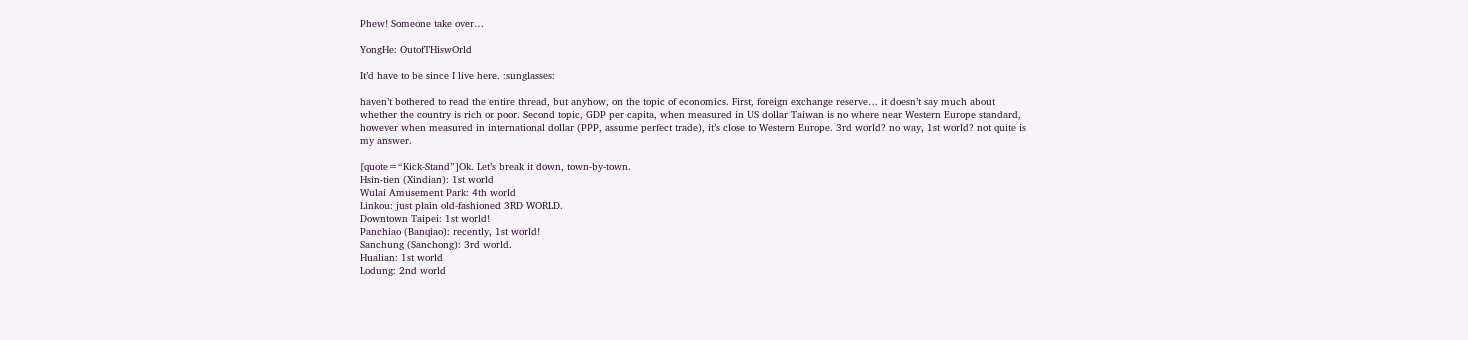Phew! Someone take over…

YongHe: OutofTHiswOrld

It’d have to be since I live here. :sunglasses:

haven’t bothered to read the entire thread, but anyhow, on the topic of economics. First, foreign exchange reserve… it doesn’t say much about whether the country is rich or poor. Second topic, GDP per capita, when measured in US dollar Taiwan is no where near Western Europe standard, however when measured in international dollar (PPP, assume perfect trade), it’s close to Western Europe. 3rd world? no way, 1st world? not quite is my answer.

[quote=“Kick-Stand”]Ok. Let’s break it down, town-by-town.
Hsin-tien (Xindian): 1st world
Wulai Amusement Park: 4th world
Linkou: just plain old-fashioned 3RD WORLD.
Downtown Taipei: 1st world!
Panchiao (Banqiao): recently, 1st world!
Sanchung (Sanchong): 3rd world.
Hualian: 1st world
Lodung: 2nd world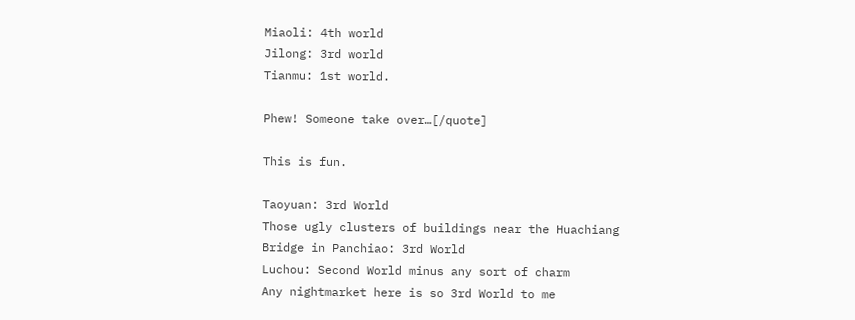Miaoli: 4th world
Jilong: 3rd world
Tianmu: 1st world.

Phew! Someone take over…[/quote]

This is fun.

Taoyuan: 3rd World
Those ugly clusters of buildings near the Huachiang Bridge in Panchiao: 3rd World
Luchou: Second World minus any sort of charm
Any nightmarket here is so 3rd World to me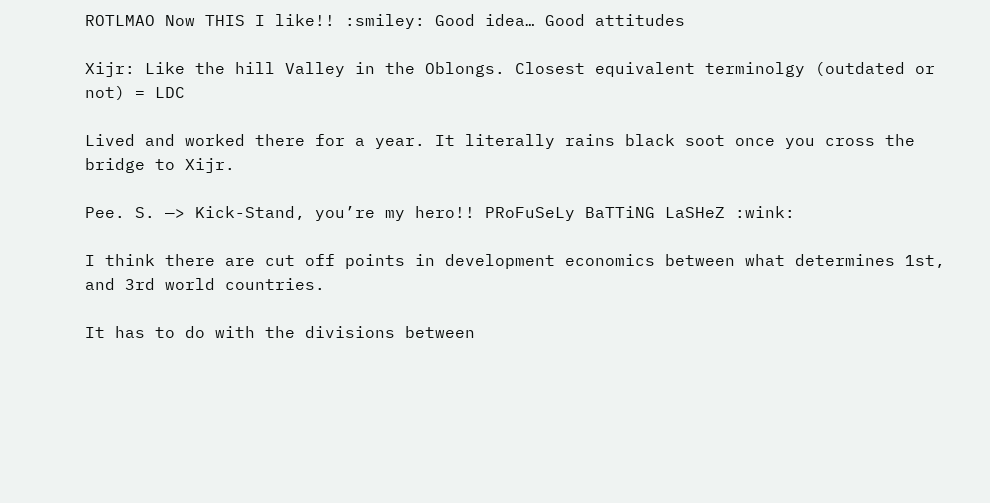ROTLMAO Now THIS I like!! :smiley: Good idea… Good attitudes

Xijr: Like the hill Valley in the Oblongs. Closest equivalent terminolgy (outdated or not) = LDC

Lived and worked there for a year. It literally rains black soot once you cross the bridge to Xijr.

Pee. S. —> Kick-Stand, you’re my hero!! PRoFuSeLy BaTTiNG LaSHeZ :wink:

I think there are cut off points in development economics between what determines 1st, and 3rd world countries.

It has to do with the divisions between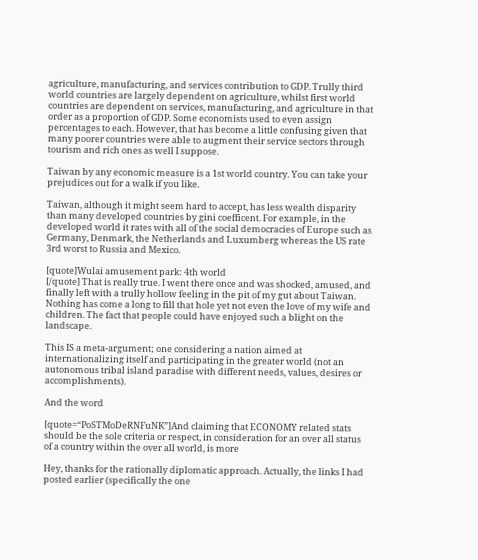agriculture, manufacturing, and services contribution to GDP. Trully third world countries are largely dependent on agriculture, whilst first world countries are dependent on services, manufacturing, and agriculture in that order as a proportion of GDP. Some economists used to even assign percentages to each. However, that has become a little confusing given that many poorer countries were able to augment their service sectors through tourism and rich ones as well I suppose.

Taiwan by any economic measure is a 1st world country. You can take your prejudices out for a walk if you like.

Taiwan, although it might seem hard to accept, has less wealth disparity than many developed countries by gini coefficent. For example, in the developed world it rates with all of the social democracies of Europe such as Germany, Denmark, the Netherlands and Luxumberg whereas the US rate 3rd worst to Russia and Mexico.

[quote]Wulai amusement park: 4th world
[/quote] That is really true. I went there once and was shocked, amused, and finally left with a trully hollow feeling in the pit of my gut about Taiwan. Nothing has come a long to fill that hole yet not even the love of my wife and children. The fact that people could have enjoyed such a blight on the landscape.

This IS a meta-argument; one considering a nation aimed at internationalizing itself and participating in the greater world (not an autonomous tribal island paradise with different needs, values, desires or accomplishments).

And the word

[quote=“PoSTMoDeRNFuNK”]And claiming that ECONOMY related stats should be the sole criteria or respect, in consideration for an over all status of a country within the over all world, is more

Hey, thanks for the rationally diplomatic approach. Actually, the links I had posted earlier (specifically the one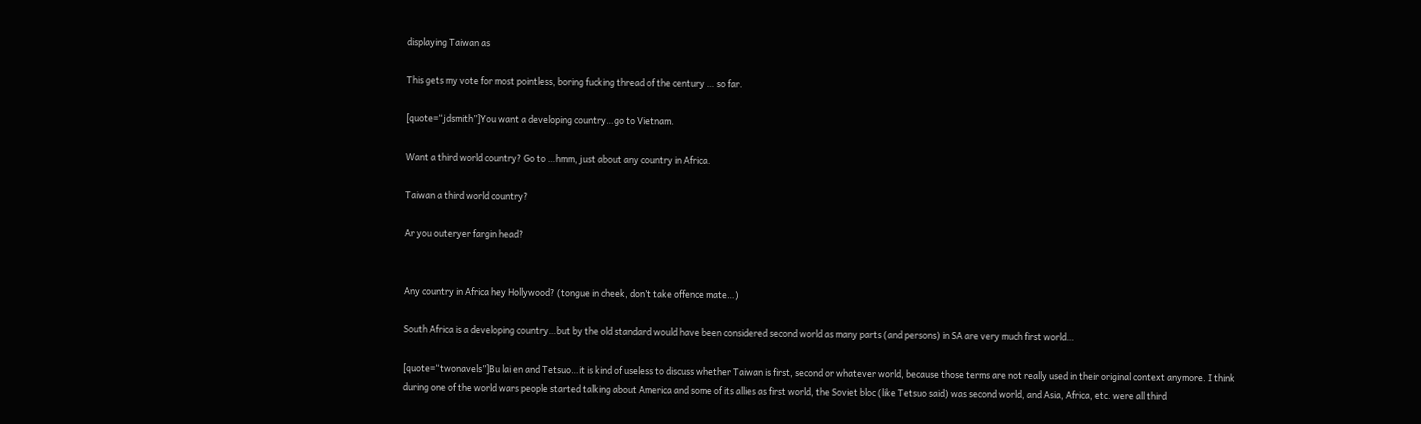displaying Taiwan as

This gets my vote for most pointless, boring fucking thread of the century … so far.

[quote=“jdsmith”]You want a developing country…go to Vietnam.

Want a third world country? Go to …hmm, just about any country in Africa.

Taiwan a third world country?

Ar you outeryer fargin head?


Any country in Africa hey Hollywood? (tongue in cheek, don’t take offence mate…)

South Africa is a developing country…but by the old standard would have been considered second world as many parts (and persons) in SA are very much first world…

[quote=“twonavels”]Bu lai en and Tetsuo…it is kind of useless to discuss whether Taiwan is first, second or whatever world, because those terms are not really used in their original context anymore. I think during one of the world wars people started talking about America and some of its allies as first world, the Soviet bloc (like Tetsuo said) was second world, and Asia, Africa, etc. were all third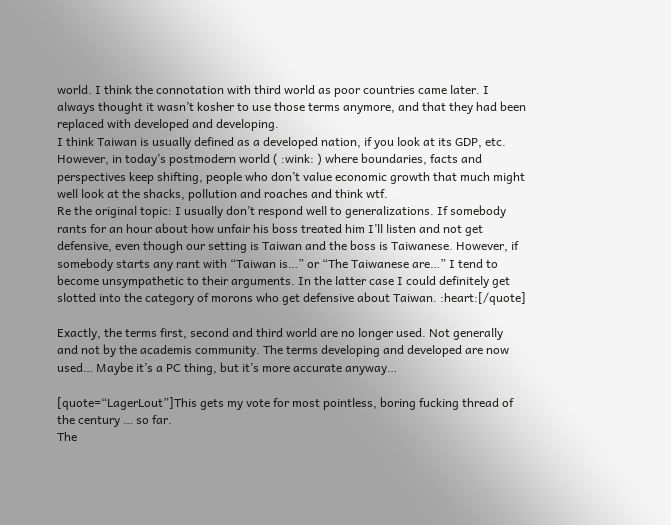world. I think the connotation with third world as poor countries came later. I always thought it wasn’t kosher to use those terms anymore, and that they had been replaced with developed and developing.
I think Taiwan is usually defined as a developed nation, if you look at its GDP, etc. However, in today’s postmodern world ( :wink: ) where boundaries, facts and perspectives keep shifting, people who don’t value economic growth that much might well look at the shacks, pollution and roaches and think wtf.
Re the original topic: I usually don’t respond well to generalizations. If somebody rants for an hour about how unfair his boss treated him I’ll listen and not get defensive, even though our setting is Taiwan and the boss is Taiwanese. However, if somebody starts any rant with “Taiwan is…” or “The Taiwanese are…” I tend to become unsympathetic to their arguments. In the latter case I could definitely get slotted into the category of morons who get defensive about Taiwan. :heart:[/quote]

Exactly, the terms first, second and third world are no longer used. Not generally and not by the academis community. The terms developing and developed are now used… Maybe it’s a PC thing, but it’s more accurate anyway…

[quote=“LagerLout”]This gets my vote for most pointless, boring fucking thread of the century … so far.
The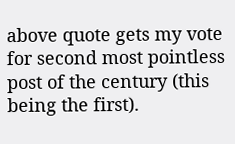above quote gets my vote for second most pointless post of the century (this being the first).